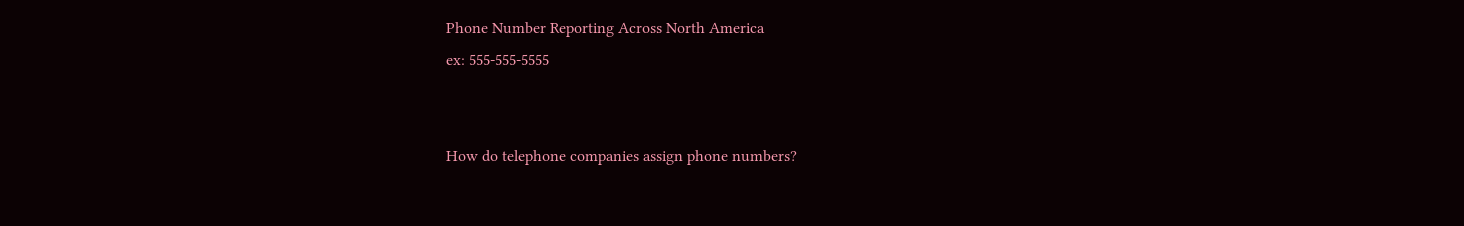Phone Number Reporting Across North America
ex: 555-555-5555


How do telephone companies assign phone numbers?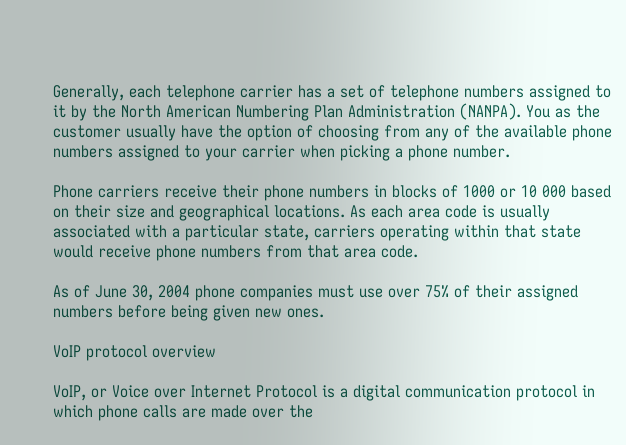Generally, each telephone carrier has a set of telephone numbers assigned to it by the North American Numbering Plan Administration (NANPA). You as the customer usually have the option of choosing from any of the available phone numbers assigned to your carrier when picking a phone number.

Phone carriers receive their phone numbers in blocks of 1000 or 10 000 based on their size and geographical locations. As each area code is usually associated with a particular state, carriers operating within that state would receive phone numbers from that area code.

As of June 30, 2004 phone companies must use over 75% of their assigned numbers before being given new ones.

VoIP protocol overview

VoIP, or Voice over Internet Protocol is a digital communication protocol in which phone calls are made over the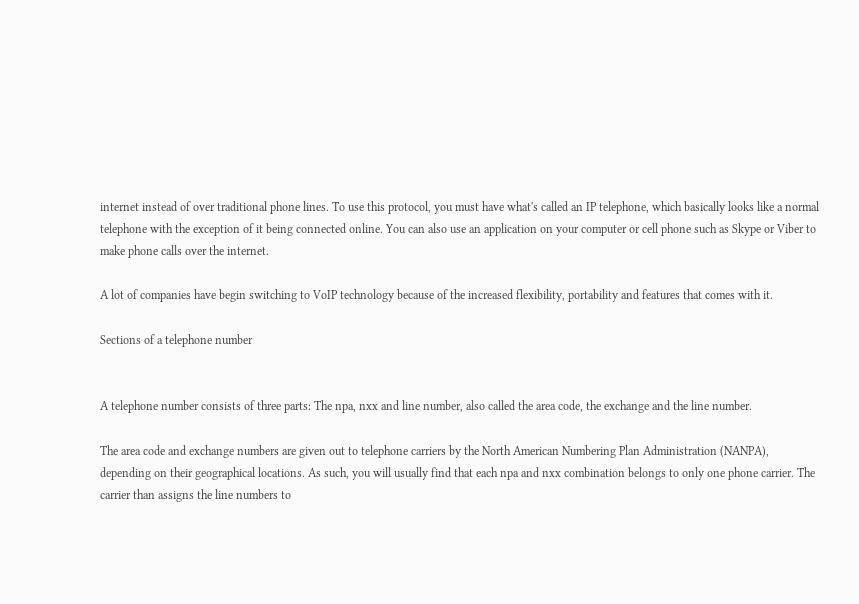internet instead of over traditional phone lines. To use this protocol, you must have what's called an IP telephone, which basically looks like a normal telephone with the exception of it being connected online. You can also use an application on your computer or cell phone such as Skype or Viber to make phone calls over the internet.

A lot of companies have begin switching to VoIP technology because of the increased flexibility, portability and features that comes with it.

Sections of a telephone number


A telephone number consists of three parts: The npa, nxx and line number, also called the area code, the exchange and the line number.

The area code and exchange numbers are given out to telephone carriers by the North American Numbering Plan Administration (NANPA), depending on their geographical locations. As such, you will usually find that each npa and nxx combination belongs to only one phone carrier. The carrier than assigns the line numbers to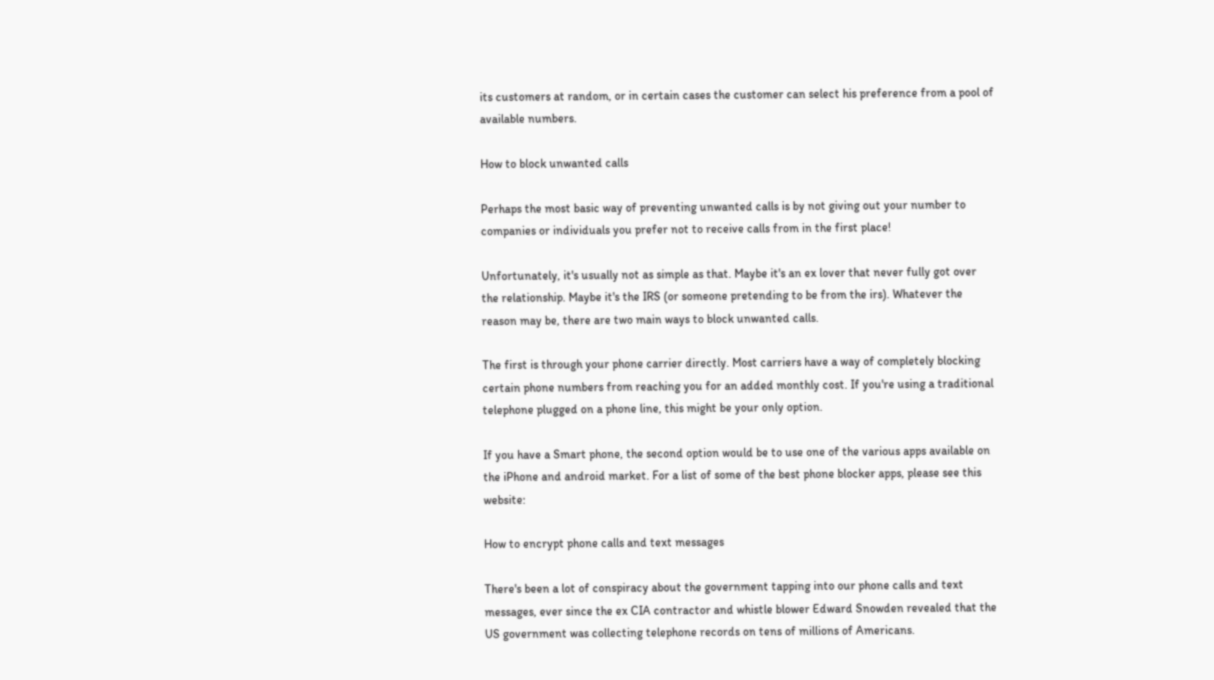its customers at random, or in certain cases the customer can select his preference from a pool of available numbers.

How to block unwanted calls

Perhaps the most basic way of preventing unwanted calls is by not giving out your number to companies or individuals you prefer not to receive calls from in the first place!

Unfortunately, it's usually not as simple as that. Maybe it's an ex lover that never fully got over the relationship. Maybe it's the IRS (or someone pretending to be from the irs). Whatever the reason may be, there are two main ways to block unwanted calls.

The first is through your phone carrier directly. Most carriers have a way of completely blocking certain phone numbers from reaching you for an added monthly cost. If you're using a traditional telephone plugged on a phone line, this might be your only option.

If you have a Smart phone, the second option would be to use one of the various apps available on the iPhone and android market. For a list of some of the best phone blocker apps, please see this website:

How to encrypt phone calls and text messages

There's been a lot of conspiracy about the government tapping into our phone calls and text messages, ever since the ex CIA contractor and whistle blower Edward Snowden revealed that the US government was collecting telephone records on tens of millions of Americans.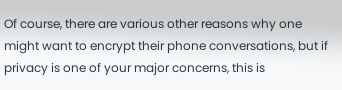Of course, there are various other reasons why one might want to encrypt their phone conversations, but if privacy is one of your major concerns, this is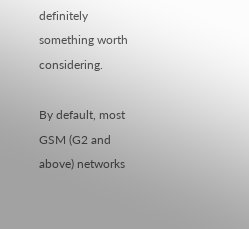definitely something worth considering.

By default, most GSM (G2 and above) networks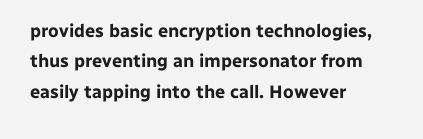provides basic encryption technologies, thus preventing an impersonator from easily tapping into the call. However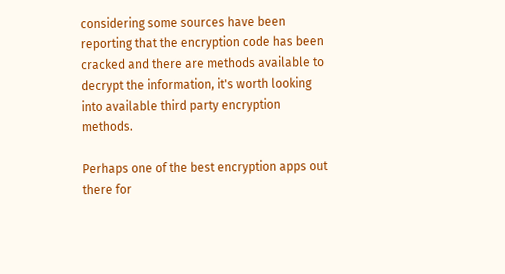considering some sources have been reporting that the encryption code has been cracked and there are methods available to decrypt the information, it's worth looking into available third party encryption methods.

Perhaps one of the best encryption apps out there for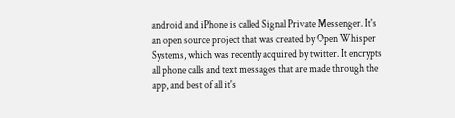android and iPhone is called Signal Private Messenger. It's an open source project that was created by Open Whisper Systems, which was recently acquired by twitter. It encrypts all phone calls and text messages that are made through the app, and best of all it's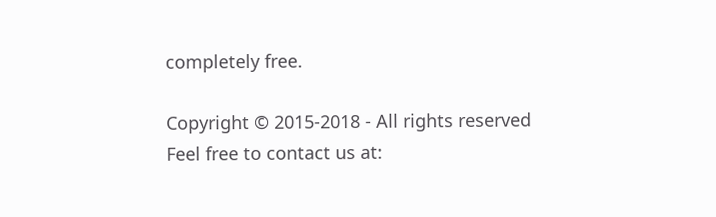completely free.

Copyright © 2015-2018 - All rights reserved
Feel free to contact us at: